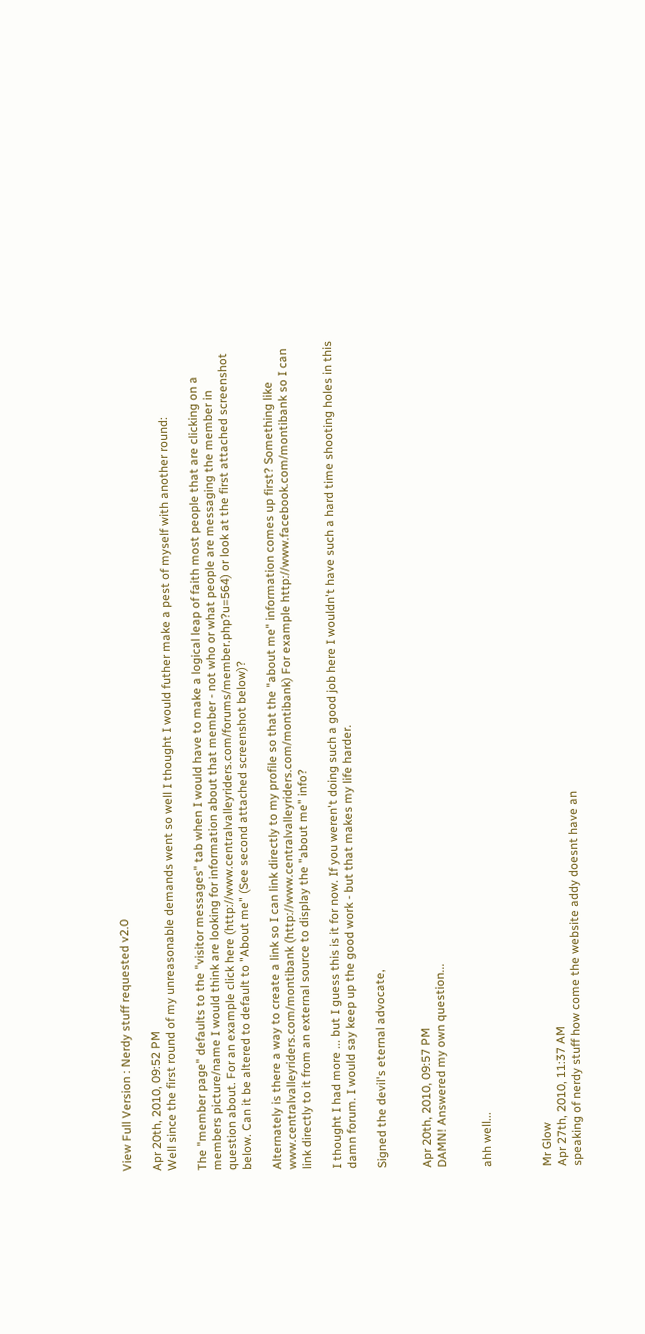View Full Version : Nerdy stuff requested v2.0

Apr 20th, 2010, 09:52 PM
Well since the first round of my unreasonable demands went so well I thought I would futher make a pest of myself with another round:

The "member page" defaults to the "visitor messages" tab when I would have to make a logical leap of faith most people that are clicking on a members picture/name I would think are looking for information about that member - not who or what people are messaging the member in question about. For an example click here (http://www.centralvalleyriders.com/forums/member.php?u=564) or look at the first attached screenshot below. Can it be altered to default to "About me" (See second attached screenshot below)?

Alternately is there a way to create a link so I can link directly to my profile so that the "about me" information comes up first? Something like www.centralvalleyriders.com/montibank (http://www.centralvalleyriders.com/montibank) For example http://www.facebook.com/montibank so I can link directly to it from an external source to display the "about me" info?

I thought I had more ... but I guess this is it for now. If you weren't doing such a good job here I wouldn't have such a hard time shooting holes in this damn forum. I would say keep up the good work - but that makes my life harder.

Signed the devil's eternal advocate,


Apr 20th, 2010, 09:57 PM
DAMN! Answered my own question...


ahh well...



Mr Glow
Apr 27th, 2010, 11:37 AM
speaking of nerdy stuff how come the website addy doesnt have an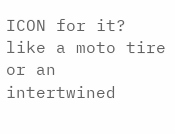ICON for it? like a moto tire or an intertwined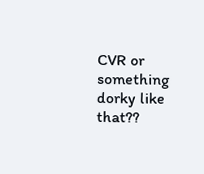CVR or something dorky like that??